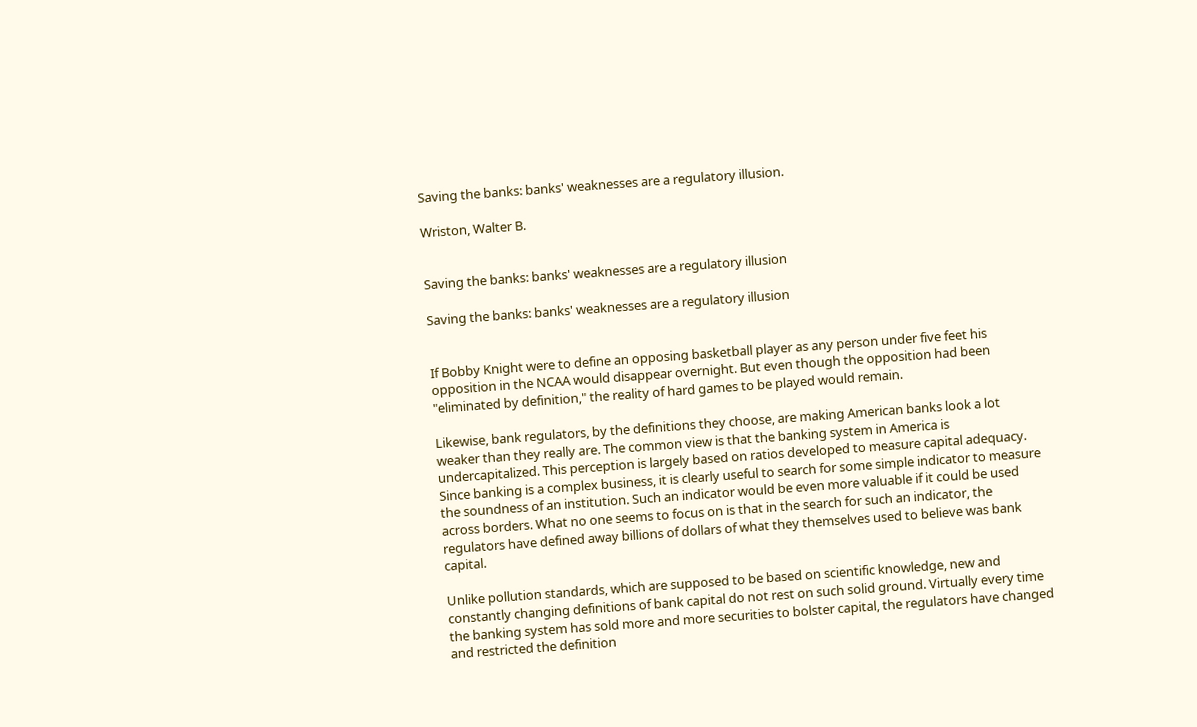Saving the banks: banks' weaknesses are a regulatory illusion.

Wriston, Walter B.


Saving the banks: banks' weaknesses are a regulatory illusion

Saving the banks: banks' weaknesses are a regulatory illusion


If Bobby Knight were to define an opposing basketball player as any person under five feet his opposition in the NCAA would disappear overnight. But even though the opposition had been "eliminated by definition," the reality of hard games to be played would remain.

Likewise, bank regulators, by the definitions they choose, are making American banks look a lot weaker than they really are. The common view is that the banking system in America is undercapitalized. This perception is largely based on ratios developed to measure capital adequacy. Since banking is a complex business, it is clearly useful to search for some simple indicator to measure the soundness of an institution. Such an indicator would be even more valuable if it could be used across borders. What no one seems to focus on is that in the search for such an indicator, the regulators have defined away billions of dollars of what they themselves used to believe was bank capital.

Unlike pollution standards, which are supposed to be based on scientific knowledge, new and constantly changing definitions of bank capital do not rest on such solid ground. Virtually every time the banking system has sold more and more securities to bolster capital, the regulators have changed and restricted the definition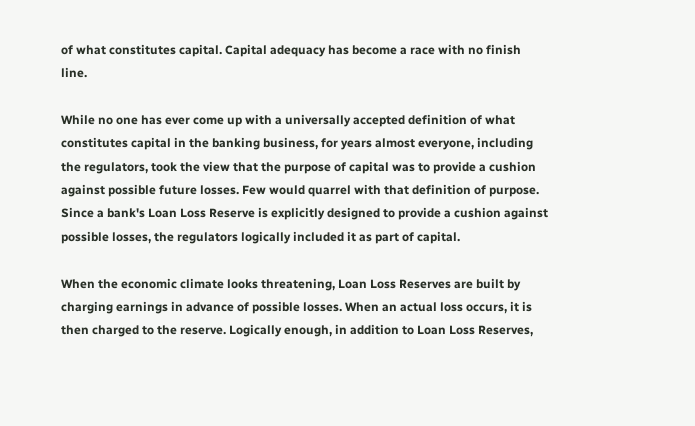of what constitutes capital. Capital adequacy has become a race with no finish line.

While no one has ever come up with a universally accepted definition of what constitutes capital in the banking business, for years almost everyone, including the regulators, took the view that the purpose of capital was to provide a cushion against possible future losses. Few would quarrel with that definition of purpose. Since a bank's Loan Loss Reserve is explicitly designed to provide a cushion against possible losses, the regulators logically included it as part of capital.

When the economic climate looks threatening, Loan Loss Reserves are built by charging earnings in advance of possible losses. When an actual loss occurs, it is then charged to the reserve. Logically enough, in addition to Loan Loss Reserves,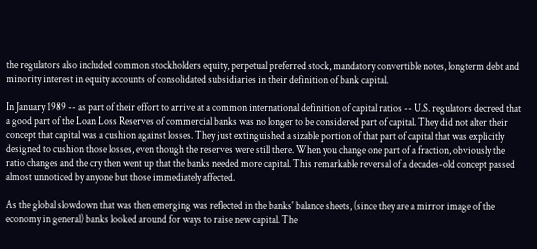the regulators also included common stockholders equity, perpetual preferred stock, mandatory convertible notes, longterm debt and minority interest in equity accounts of consolidated subsidiaries in their definition of bank capital.

In January 1989 -- as part of their effort to arrive at a common international definition of capital ratios -- U.S. regulators decreed that a good part of the Loan Loss Reserves of commercial banks was no longer to be considered part of capital. They did not alter their concept that capital was a cushion against losses. They just extinguished a sizable portion of that part of capital that was explicitly designed to cushion those losses, even though the reserves were still there. When you change one part of a fraction, obviously the ratio changes and the cry then went up that the banks needed more capital. This remarkable reversal of a decades-old concept passed almost unnoticed by anyone but those immediately affected.

As the global slowdown that was then emerging was reflected in the banks' balance sheets, (since they are a mirror image of the economy in general) banks looked around for ways to raise new capital. The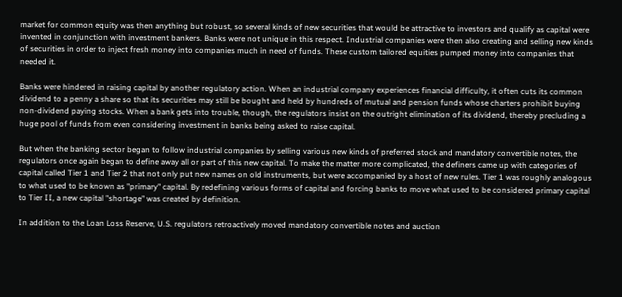market for common equity was then anything but robust, so several kinds of new securities that would be attractive to investors and qualify as capital were invented in conjunction with investment bankers. Banks were not unique in this respect. Industrial companies were then also creating and selling new kinds of securities in order to inject fresh money into companies much in need of funds. These custom tailored equities pumped money into companies that needed it.

Banks were hindered in raising capital by another regulatory action. When an industrial company experiences financial difficulty, it often cuts its common dividend to a penny a share so that its securities may still be bought and held by hundreds of mutual and pension funds whose charters prohibit buying non-dividend paying stocks. When a bank gets into trouble, though, the regulators insist on the outright elimination of its dividend, thereby precluding a huge pool of funds from even considering investment in banks being asked to raise capital.

But when the banking sector began to follow industrial companies by selling various new kinds of preferred stock and mandatory convertible notes, the regulators once again began to define away all or part of this new capital. To make the matter more complicated, the definers came up with categories of capital called Tier 1 and Tier 2 that not only put new names on old instruments, but were accompanied by a host of new rules. Tier 1 was roughly analogous to what used to be known as "primary" capital. By redefining various forms of capital and forcing banks to move what used to be considered primary capital to Tier II, a new capital "shortage" was created by definition.

In addition to the Loan Loss Reserve, U.S. regulators retroactively moved mandatory convertible notes and auction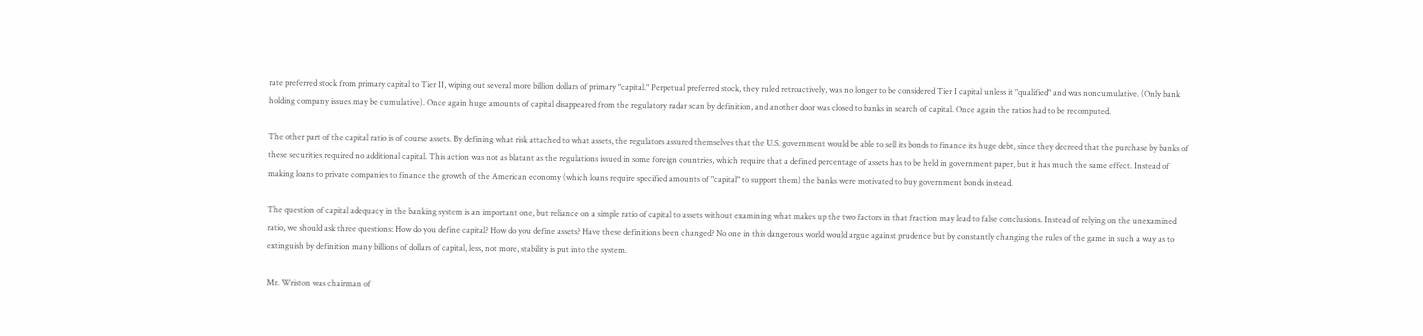rate preferred stock from primary capital to Tier II, wiping out several more billion dollars of primary "capital." Perpetual preferred stock, they ruled retroactively, was no longer to be considered Tier I capital unless it "qualified" and was noncumulative. (Only bank holding company issues may be cumulative). Once again huge amounts of capital disappeared from the regulatory radar scan by definition, and another door was closed to banks in search of capital. Once again the ratios had to be recomputed.

The other part of the capital ratio is of course assets. By defining what risk attached to what assets, the regulators assured themselves that the U.S. government would be able to sell its bonds to finance its huge debt, since they decreed that the purchase by banks of these securities required no additional capital. This action was not as blatant as the regulations issued in some foreign countries, which require that a defined percentage of assets has to be held in government paper, but it has much the same effect. Instead of making loans to private companies to finance the growth of the American economy (which loans require specified amounts of "capital" to support them) the banks were motivated to buy government bonds instead.

The question of capital adequacy in the banking system is an important one, but reliance on a simple ratio of capital to assets without examining what makes up the two factors in that fraction may lead to false conclusions. Instead of relying on the unexamined ratio, we should ask three questions: How do you define capital? How do you define assets? Have these definitions been changed? No one in this dangerous world would argue against prudence but by constantly changing the rules of the game in such a way as to extinguish by definition many billions of dollars of capital, less, not more, stability is put into the system.

Mr. Wriston was chairman of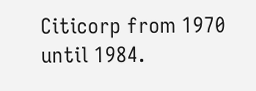Citicorp from 1970 until 1984.